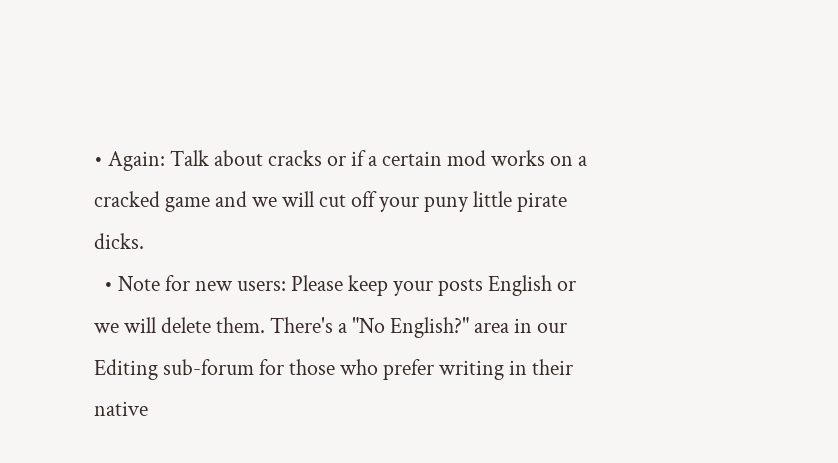• Again: Talk about cracks or if a certain mod works on a cracked game and we will cut off your puny little pirate dicks.
  • Note for new users: Please keep your posts English or we will delete them. There's a "No English?" area in our Editing sub-forum for those who prefer writing in their native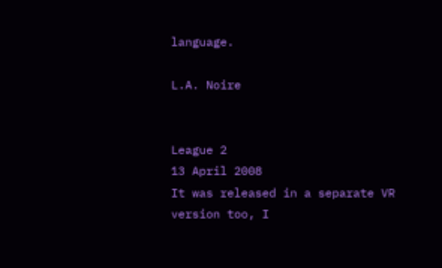language.

L.A. Noire


League 2
13 April 2008
It was released in a separate VR version too, I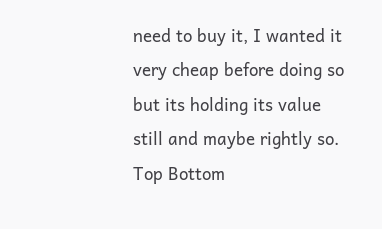need to buy it, I wanted it very cheap before doing so but its holding its value still and maybe rightly so.
Top Bottom